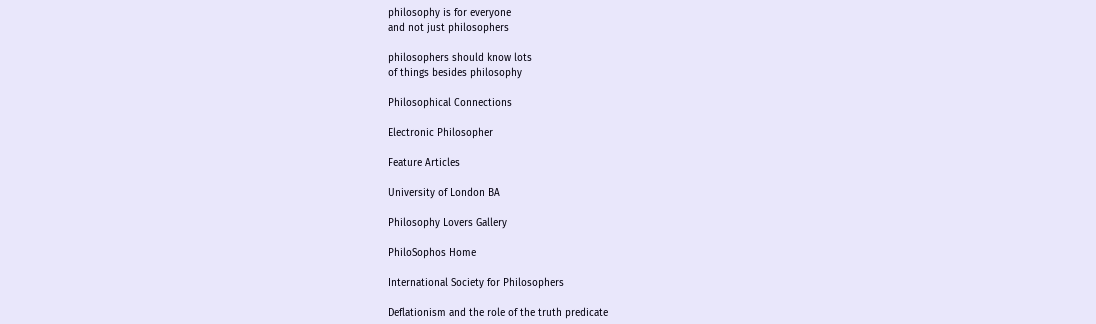philosophy is for everyone
and not just philosophers

philosophers should know lots
of things besides philosophy

Philosophical Connections

Electronic Philosopher

Feature Articles

University of London BA

Philosophy Lovers Gallery

PhiloSophos Home

International Society for Philosophers

Deflationism and the role of the truth predicate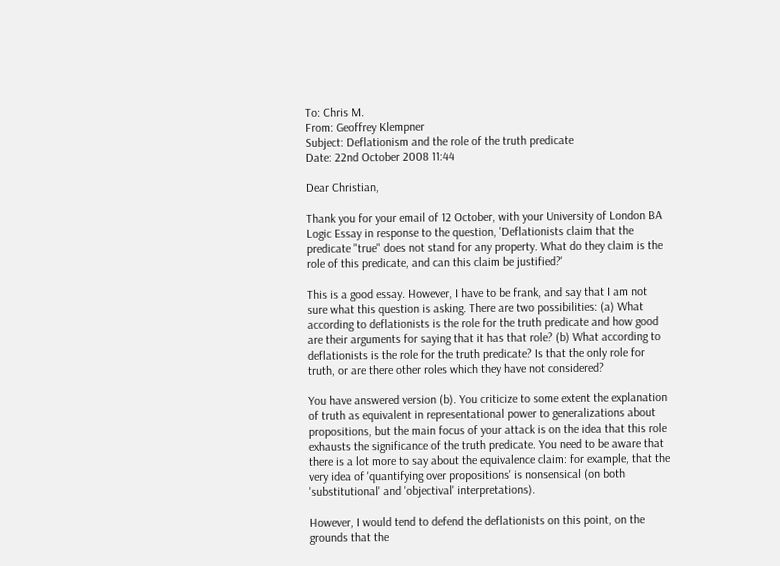To: Chris M.
From: Geoffrey Klempner
Subject: Deflationism and the role of the truth predicate
Date: 22nd October 2008 11:44

Dear Christian,

Thank you for your email of 12 October, with your University of London BA Logic Essay in response to the question, 'Deflationists claim that the predicate "true" does not stand for any property. What do they claim is the role of this predicate, and can this claim be justified?'

This is a good essay. However, I have to be frank, and say that I am not sure what this question is asking. There are two possibilities: (a) What according to deflationists is the role for the truth predicate and how good are their arguments for saying that it has that role? (b) What according to deflationists is the role for the truth predicate? Is that the only role for truth, or are there other roles which they have not considered?

You have answered version (b). You criticize to some extent the explanation of truth as equivalent in representational power to generalizations about propositions, but the main focus of your attack is on the idea that this role exhausts the significance of the truth predicate. You need to be aware that there is a lot more to say about the equivalence claim: for example, that the very idea of 'quantifying over propositions' is nonsensical (on both 'substitutional' and 'objectival' interpretations).

However, I would tend to defend the deflationists on this point, on the grounds that the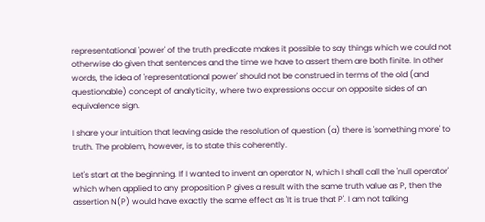representational 'power' of the truth predicate makes it possible to say things which we could not otherwise do given that sentences and the time we have to assert them are both finite. In other words, the idea of 'representational power' should not be construed in terms of the old (and questionable) concept of analyticity, where two expressions occur on opposite sides of an equivalence sign.

I share your intuition that leaving aside the resolution of question (a) there is 'something more' to truth. The problem, however, is to state this coherently.

Let's start at the beginning. If I wanted to invent an operator N, which I shall call the 'null operator' which when applied to any proposition P gives a result with the same truth value as P, then the assertion N(P) would have exactly the same effect as 'It is true that P'. I am not talking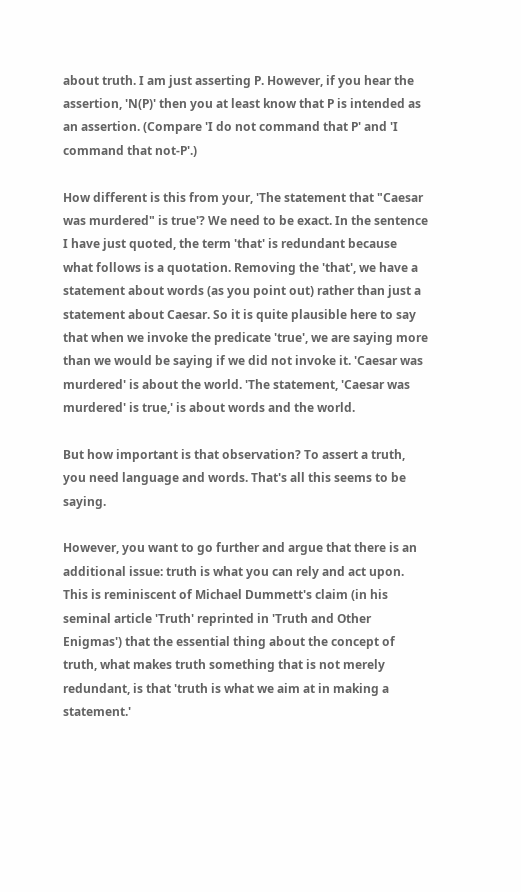about truth. I am just asserting P. However, if you hear the assertion, 'N(P)' then you at least know that P is intended as an assertion. (Compare 'I do not command that P' and 'I command that not-P'.)

How different is this from your, 'The statement that "Caesar was murdered" is true'? We need to be exact. In the sentence I have just quoted, the term 'that' is redundant because what follows is a quotation. Removing the 'that', we have a statement about words (as you point out) rather than just a statement about Caesar. So it is quite plausible here to say that when we invoke the predicate 'true', we are saying more than we would be saying if we did not invoke it. 'Caesar was murdered' is about the world. 'The statement, 'Caesar was murdered' is true,' is about words and the world.

But how important is that observation? To assert a truth, you need language and words. That's all this seems to be saying.

However, you want to go further and argue that there is an additional issue: truth is what you can rely and act upon. This is reminiscent of Michael Dummett's claim (in his seminal article 'Truth' reprinted in 'Truth and Other Enigmas') that the essential thing about the concept of truth, what makes truth something that is not merely redundant, is that 'truth is what we aim at in making a statement.'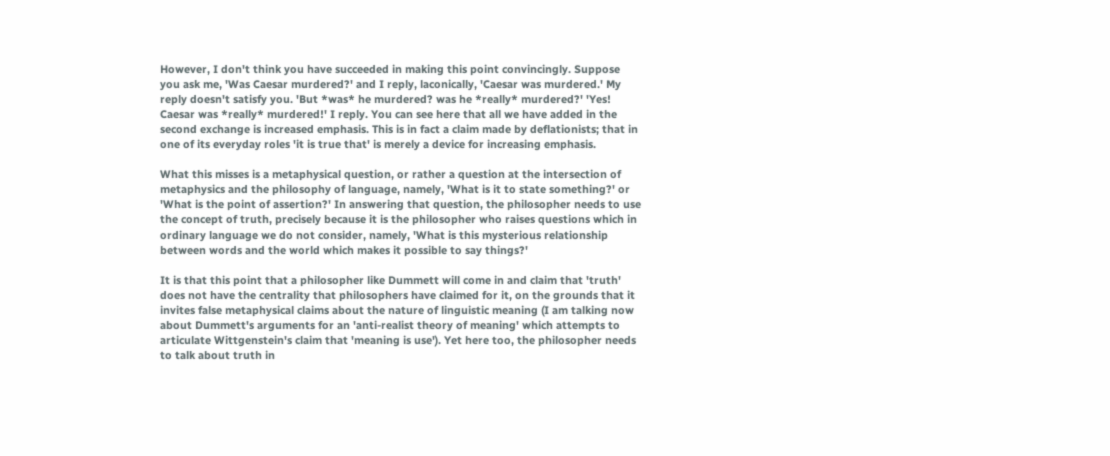However, I don't think you have succeeded in making this point convincingly. Suppose you ask me, 'Was Caesar murdered?' and I reply, laconically, 'Caesar was murdered.' My reply doesn't satisfy you. 'But *was* he murdered? was he *really* murdered?' 'Yes! Caesar was *really* murdered!' I reply. You can see here that all we have added in the second exchange is increased emphasis. This is in fact a claim made by deflationists; that in one of its everyday roles 'it is true that' is merely a device for increasing emphasis.

What this misses is a metaphysical question, or rather a question at the intersection of metaphysics and the philosophy of language, namely, 'What is it to state something?' or 'What is the point of assertion?' In answering that question, the philosopher needs to use the concept of truth, precisely because it is the philosopher who raises questions which in ordinary language we do not consider, namely, 'What is this mysterious relationship between words and the world which makes it possible to say things?'

It is that this point that a philosopher like Dummett will come in and claim that 'truth' does not have the centrality that philosophers have claimed for it, on the grounds that it invites false metaphysical claims about the nature of linguistic meaning (I am talking now about Dummett's arguments for an 'anti-realist theory of meaning' which attempts to articulate Wittgenstein's claim that 'meaning is use'). Yet here too, the philosopher needs to talk about truth in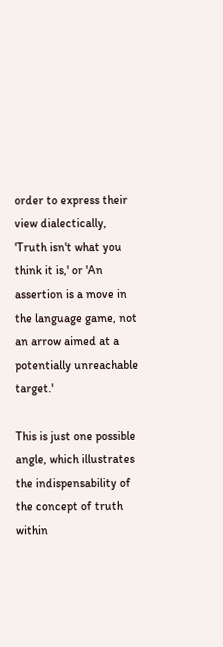order to express their view dialectically, 'Truth isn't what you think it is,' or 'An assertion is a move in the language game, not an arrow aimed at a potentially unreachable target.'

This is just one possible angle, which illustrates the indispensability of the concept of truth within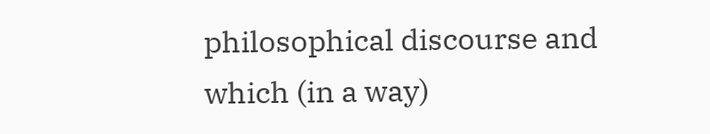philosophical discourse and which (in a way)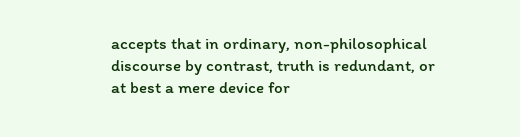accepts that in ordinary, non-philosophical discourse by contrast, truth is redundant, or at best a mere device for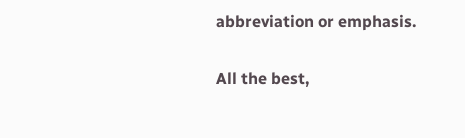abbreviation or emphasis.

All the best,